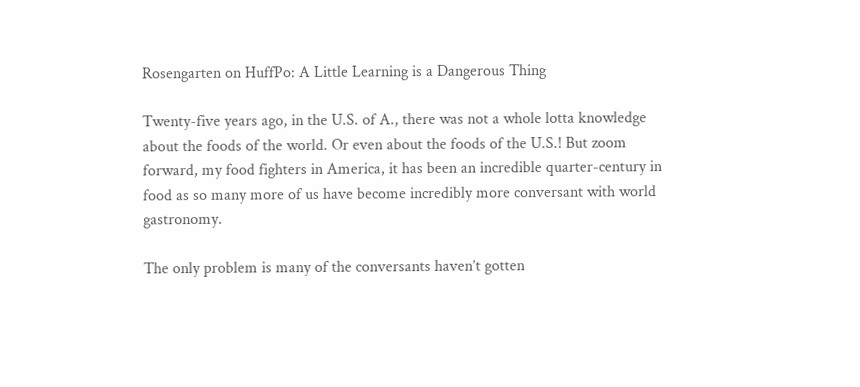Rosengarten on HuffPo: A Little Learning is a Dangerous Thing

Twenty-five years ago, in the U.S. of A., there was not a whole lotta knowledge about the foods of the world. Or even about the foods of the U.S.! But zoom forward, my food fighters in America, it has been an incredible quarter-century in food as so many more of us have become incredibly more conversant with world gastronomy.

The only problem is many of the conversants haven’t gotten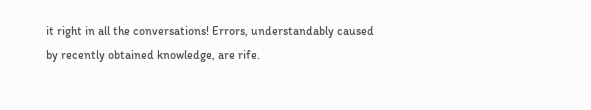it right in all the conversations! Errors, understandably caused by recently obtained knowledge, are rife.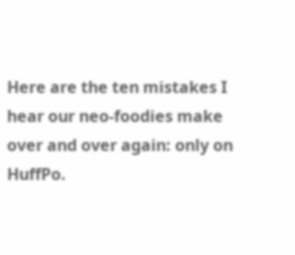Here are the ten mistakes I hear our neo-foodies make over and over again: only on HuffPo.